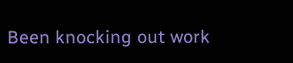Been knocking out work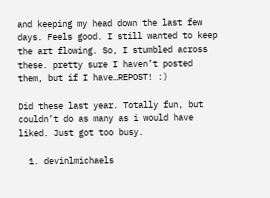and keeping my head down the last few days. Feels good. I still wanted to keep the art flowing. So, I stumbled across these. pretty sure I haven’t posted them, but if I have…REPOST! :)

Did these last year. Totally fun, but couldn’t do as many as i would have liked. Just got too busy.

  1. devinlmichaels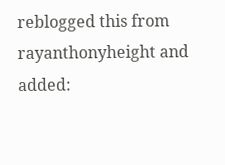reblogged this from rayanthonyheight and added: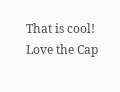That is cool! Love the Cap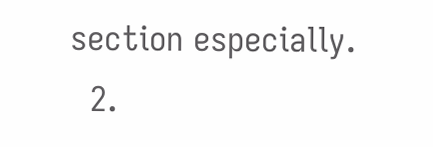section especially.
  2.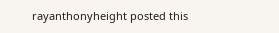rayanthonyheight posted this